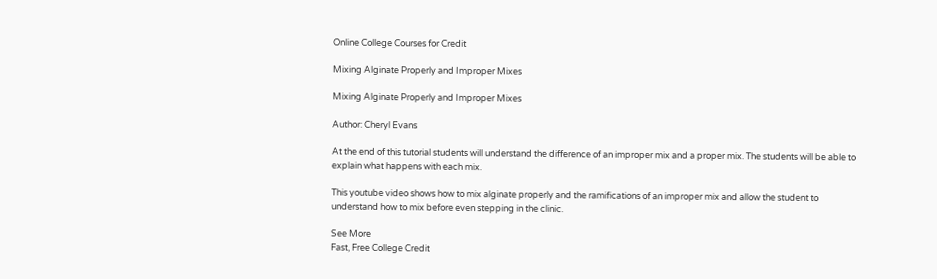Online College Courses for Credit

Mixing Alginate Properly and Improper Mixes

Mixing Alginate Properly and Improper Mixes

Author: Cheryl Evans

At the end of this tutorial students will understand the difference of an improper mix and a proper mix. The students will be able to explain what happens with each mix.

This youtube video shows how to mix alginate properly and the ramifications of an improper mix and allow the student to understand how to mix before even stepping in the clinic.

See More
Fast, Free College Credit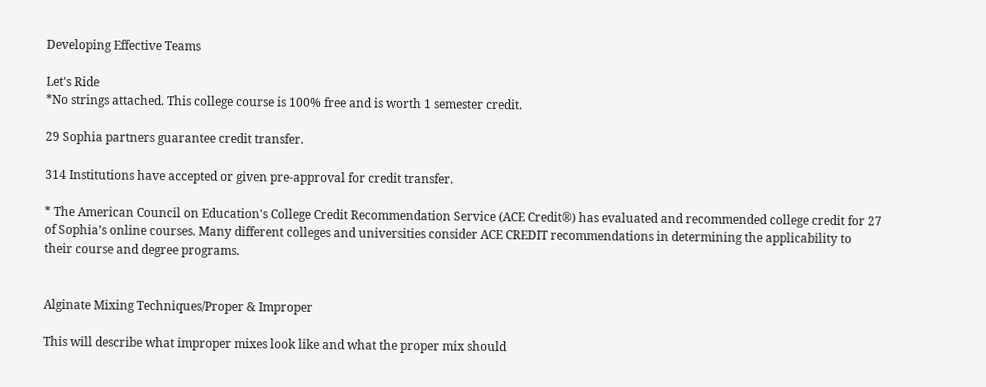Developing Effective Teams

Let's Ride
*No strings attached. This college course is 100% free and is worth 1 semester credit.

29 Sophia partners guarantee credit transfer.

314 Institutions have accepted or given pre-approval for credit transfer.

* The American Council on Education's College Credit Recommendation Service (ACE Credit®) has evaluated and recommended college credit for 27 of Sophia’s online courses. Many different colleges and universities consider ACE CREDIT recommendations in determining the applicability to their course and degree programs.


Alginate Mixing Techniques/Proper & Improper

This will describe what improper mixes look like and what the proper mix should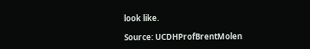look like.

Source: UCDHProfBrentMolen